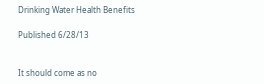Drinking Water Health Benefits

Published 6/28/13


It should come as no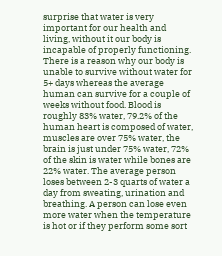surprise that water is very important for our health and living, without it our body is incapable of properly functioning. There is a reason why our body is unable to survive without water for 5+ days whereas the average human can survive for a couple of weeks without food. Blood is roughly 83% water, 79.2% of the human heart is composed of water, muscles are over 75% water, the brain is just under 75% water, 72% of the skin is water while bones are 22% water. The average person loses between 2-3 quarts of water a day from sweating, urination and breathing. A person can lose even more water when the temperature is hot or if they perform some sort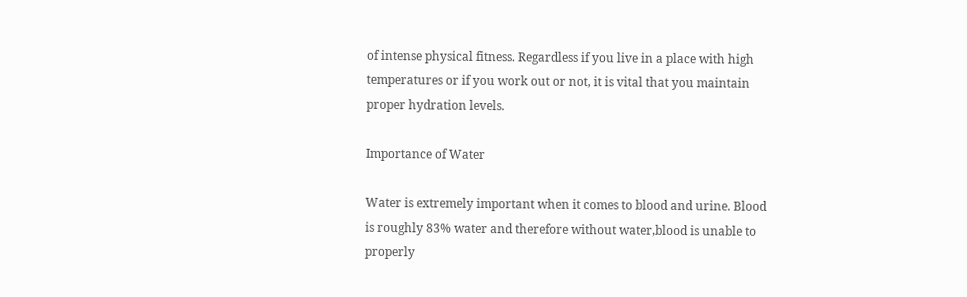of intense physical fitness. Regardless if you live in a place with high temperatures or if you work out or not, it is vital that you maintain proper hydration levels.

Importance of Water

Water is extremely important when it comes to blood and urine. Blood is roughly 83% water and therefore without water,blood is unable to properly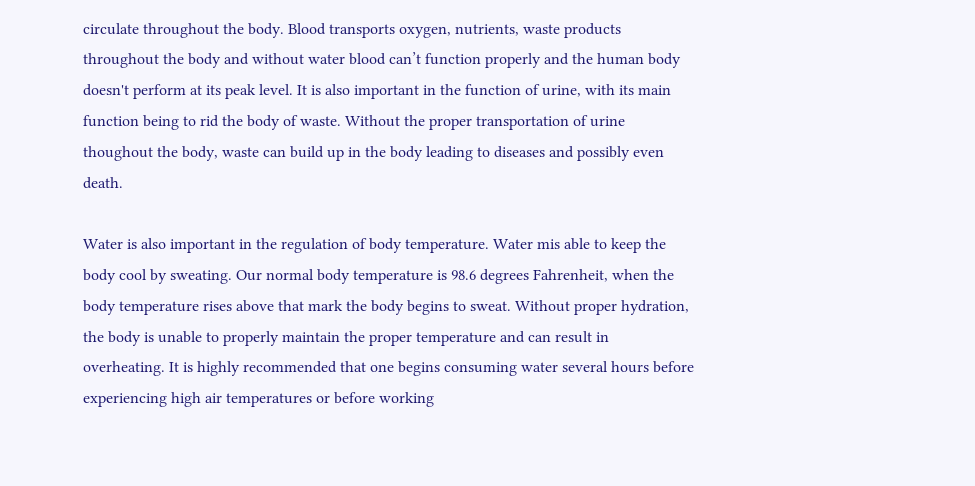circulate throughout the body. Blood transports oxygen, nutrients, waste products throughout the body and without water blood can’t function properly and the human body doesn't perform at its peak level. It is also important in the function of urine, with its main function being to rid the body of waste. Without the proper transportation of urine thoughout the body, waste can build up in the body leading to diseases and possibly even death.

Water is also important in the regulation of body temperature. Water mis able to keep the body cool by sweating. Our normal body temperature is 98.6 degrees Fahrenheit, when the body temperature rises above that mark the body begins to sweat. Without proper hydration, the body is unable to properly maintain the proper temperature and can result in overheating. It is highly recommended that one begins consuming water several hours before experiencing high air temperatures or before working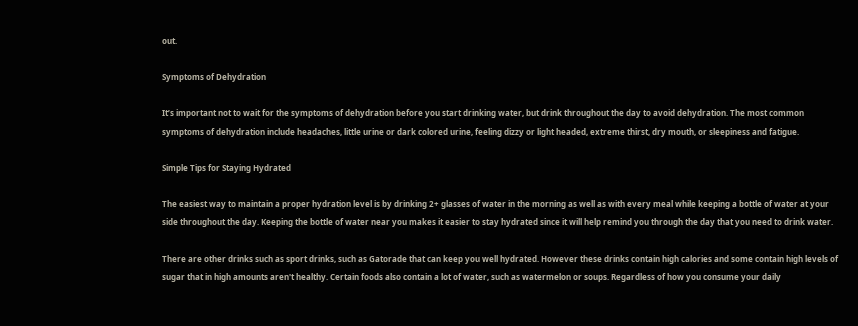out.

Symptoms of Dehydration

It’s important not to wait for the symptoms of dehydration before you start drinking water, but drink throughout the day to avoid dehydration. The most common symptoms of dehydration include headaches, little urine or dark colored urine, feeling dizzy or light headed, extreme thirst, dry mouth, or sleepiness and fatigue.

Simple Tips for Staying Hydrated

The easiest way to maintain a proper hydration level is by drinking 2+ glasses of water in the morning as well as with every meal while keeping a bottle of water at your side throughout the day. Keeping the bottle of water near you makes it easier to stay hydrated since it will help remind you through the day that you need to drink water.

There are other drinks such as sport drinks, such as Gatorade that can keep you well hydrated. However these drinks contain high calories and some contain high levels of sugar that in high amounts aren't healthy. Certain foods also contain a lot of water, such as watermelon or soups. Regardless of how you consume your daily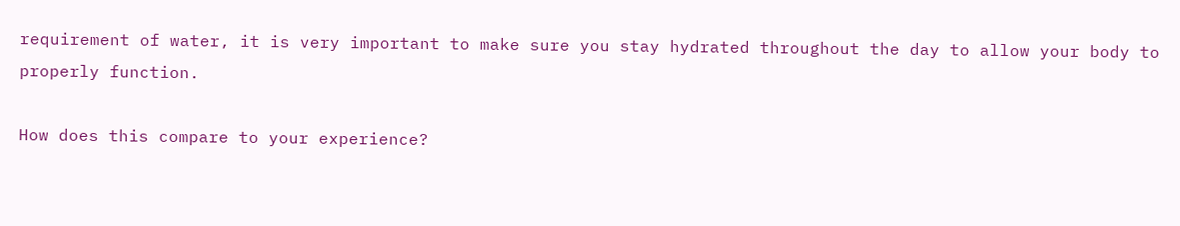requirement of water, it is very important to make sure you stay hydrated throughout the day to allow your body to properly function.

How does this compare to your experience?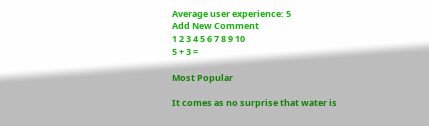Average user experience: 5
Add New Comment
1 2 3 4 5 6 7 8 9 10
5 + 3 =

Most Popular

It comes as no surprise that water is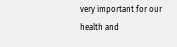very important for our health and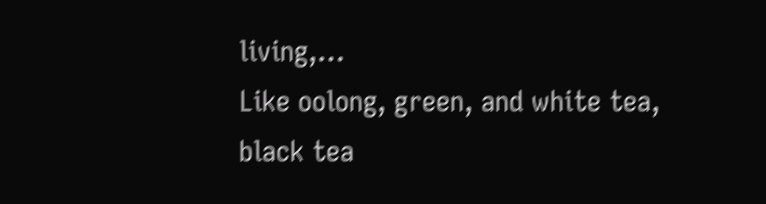living,…
Like oolong, green, and white tea, black tea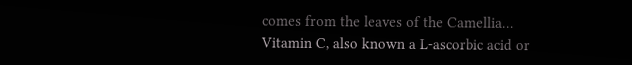comes from the leaves of the Camellia…
Vitamin C, also known a L-ascorbic acid or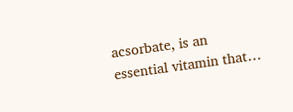acsorbate, is an essential vitamin that…